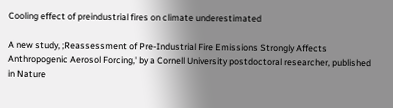Cooling effect of preindustrial fires on climate underestimated

A new study, ;Reassessment of Pre-Industrial Fire Emissions Strongly Affects Anthropogenic Aerosol Forcing,' by a Cornell University postdoctoral researcher, published in Nature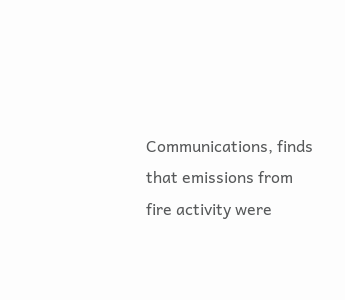Communications, finds that emissions from fire activity were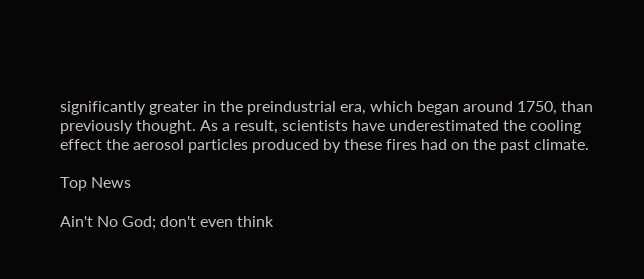significantly greater in the preindustrial era, which began around 1750, than previously thought. As a result, scientists have underestimated the cooling effect the aerosol particles produced by these fires had on the past climate.

Top News

Ain't No God; don't even think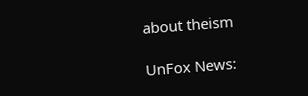about theism

UnFox News: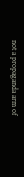not a propaganda arm of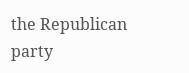the Republican party